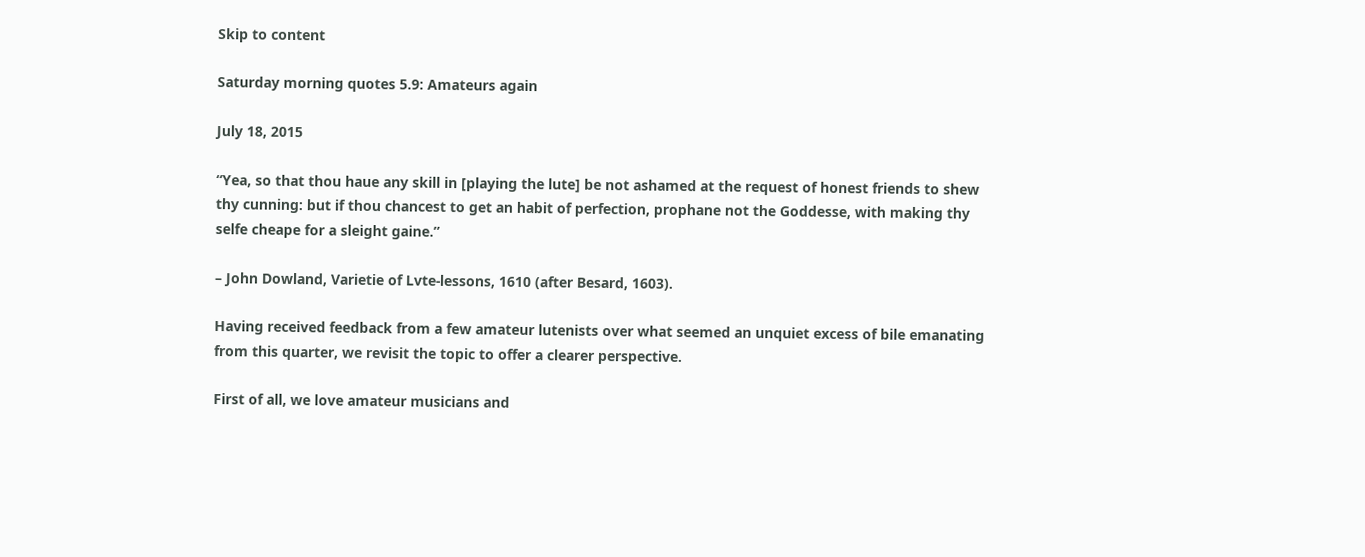Skip to content

Saturday morning quotes 5.9: Amateurs again

July 18, 2015

“Yea, so that thou haue any skill in [playing the lute] be not ashamed at the request of honest friends to shew thy cunning: but if thou chancest to get an habit of perfection, prophane not the Goddesse, with making thy selfe cheape for a sleight gaine.”

– John Dowland, Varietie of Lvte-lessons, 1610 (after Besard, 1603).

Having received feedback from a few amateur lutenists over what seemed an unquiet excess of bile emanating from this quarter, we revisit the topic to offer a clearer perspective.

First of all, we love amateur musicians and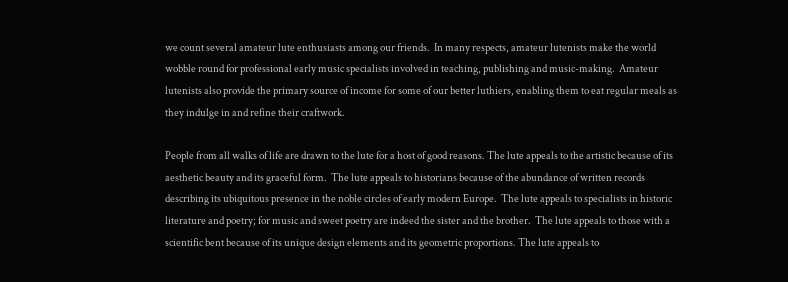we count several amateur lute enthusiasts among our friends.  In many respects, amateur lutenists make the world wobble round for professional early music specialists involved in teaching, publishing and music-making.  Amateur lutenists also provide the primary source of income for some of our better luthiers, enabling them to eat regular meals as they indulge in and refine their craftwork.

People from all walks of life are drawn to the lute for a host of good reasons. The lute appeals to the artistic because of its aesthetic beauty and its graceful form.  The lute appeals to historians because of the abundance of written records describing its ubiquitous presence in the noble circles of early modern Europe.  The lute appeals to specialists in historic literature and poetry; for music and sweet poetry are indeed the sister and the brother.  The lute appeals to those with a scientific bent because of its unique design elements and its geometric proportions. The lute appeals to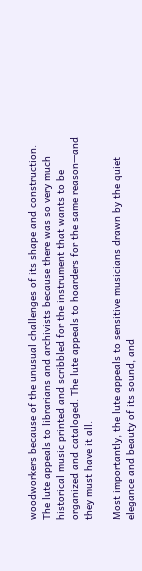woodworkers because of the unusual challenges of its shape and construction.  The lute appeals to librarians and archivists because there was so very much historical music printed and scribbled for the instrument that wants to be organized and cataloged. The lute appeals to hoarders for the same reason—and they must have it all.

Most importantly, the lute appeals to sensitive musicians drawn by the quiet elegance and beauty of its sound, and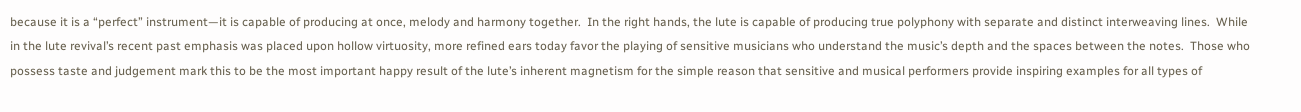because it is a “perfect” instrument—it is capable of producing at once, melody and harmony together.  In the right hands, the lute is capable of producing true polyphony with separate and distinct interweaving lines.  While in the lute revival’s recent past emphasis was placed upon hollow virtuosity, more refined ears today favor the playing of sensitive musicians who understand the music’s depth and the spaces between the notes.  Those who possess taste and judgement mark this to be the most important happy result of the lute’s inherent magnetism for the simple reason that sensitive and musical performers provide inspiring examples for all types of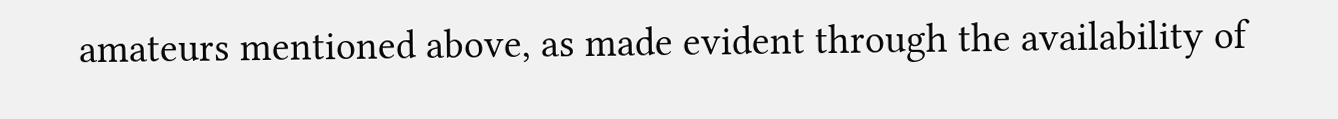amateurs mentioned above, as made evident through the availability of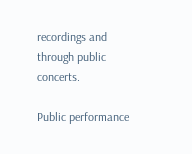recordings and through public concerts.

Public performance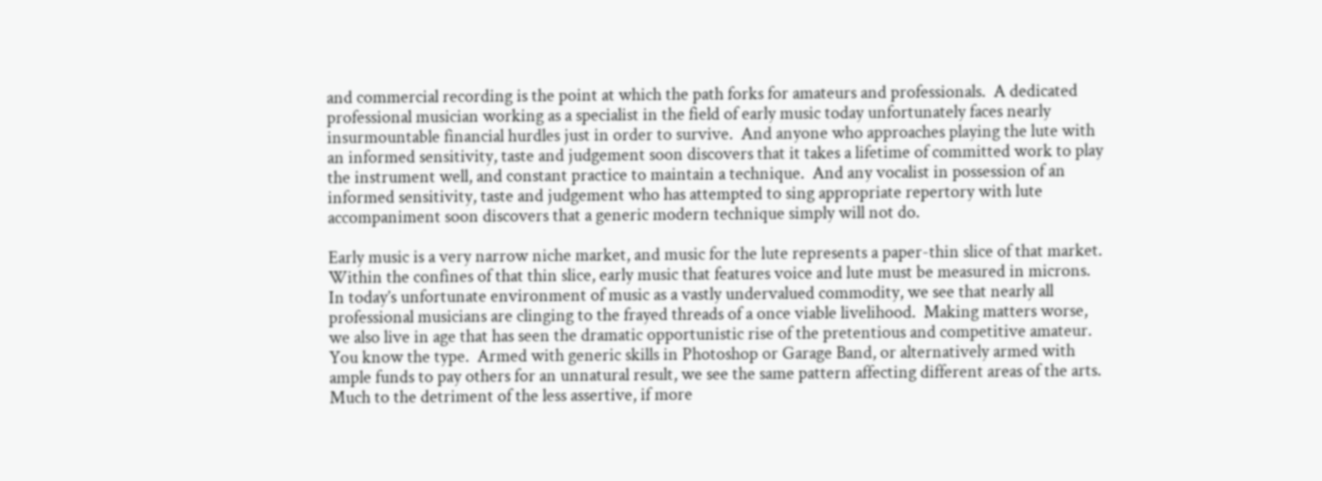and commercial recording is the point at which the path forks for amateurs and professionals.  A dedicated professional musician working as a specialist in the field of early music today unfortunately faces nearly insurmountable financial hurdles just in order to survive.  And anyone who approaches playing the lute with an informed sensitivity, taste and judgement soon discovers that it takes a lifetime of committed work to play the instrument well, and constant practice to maintain a technique.  And any vocalist in possession of an informed sensitivity, taste and judgement who has attempted to sing appropriate repertory with lute accompaniment soon discovers that a generic modern technique simply will not do.

Early music is a very narrow niche market, and music for the lute represents a paper-thin slice of that market.  Within the confines of that thin slice, early music that features voice and lute must be measured in microns.  In today’s unfortunate environment of music as a vastly undervalued commodity, we see that nearly all professional musicians are clinging to the frayed threads of a once viable livelihood.  Making matters worse, we also live in age that has seen the dramatic opportunistic rise of the pretentious and competitive amateur.  You know the type.  Armed with generic skills in Photoshop or Garage Band, or alternatively armed with ample funds to pay others for an unnatural result, we see the same pattern affecting different areas of the arts.  Much to the detriment of the less assertive, if more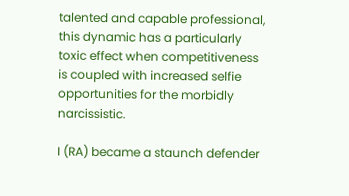talented and capable professional, this dynamic has a particularly toxic effect when competitiveness is coupled with increased selfie opportunities for the morbidly narcissistic.

I (RA) became a staunch defender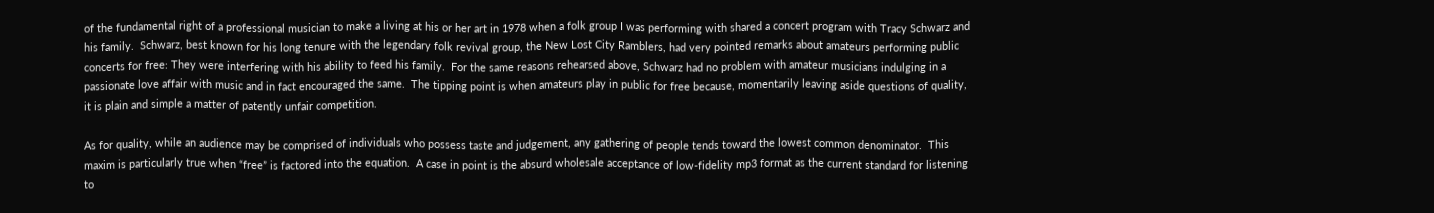of the fundamental right of a professional musician to make a living at his or her art in 1978 when a folk group I was performing with shared a concert program with Tracy Schwarz and his family.  Schwarz, best known for his long tenure with the legendary folk revival group, the New Lost City Ramblers, had very pointed remarks about amateurs performing public concerts for free: They were interfering with his ability to feed his family.  For the same reasons rehearsed above, Schwarz had no problem with amateur musicians indulging in a passionate love affair with music and in fact encouraged the same.  The tipping point is when amateurs play in public for free because, momentarily leaving aside questions of quality, it is plain and simple a matter of patently unfair competition.

As for quality, while an audience may be comprised of individuals who possess taste and judgement, any gathering of people tends toward the lowest common denominator.  This maxim is particularly true when “free” is factored into the equation.  A case in point is the absurd wholesale acceptance of low-fidelity mp3 format as the current standard for listening to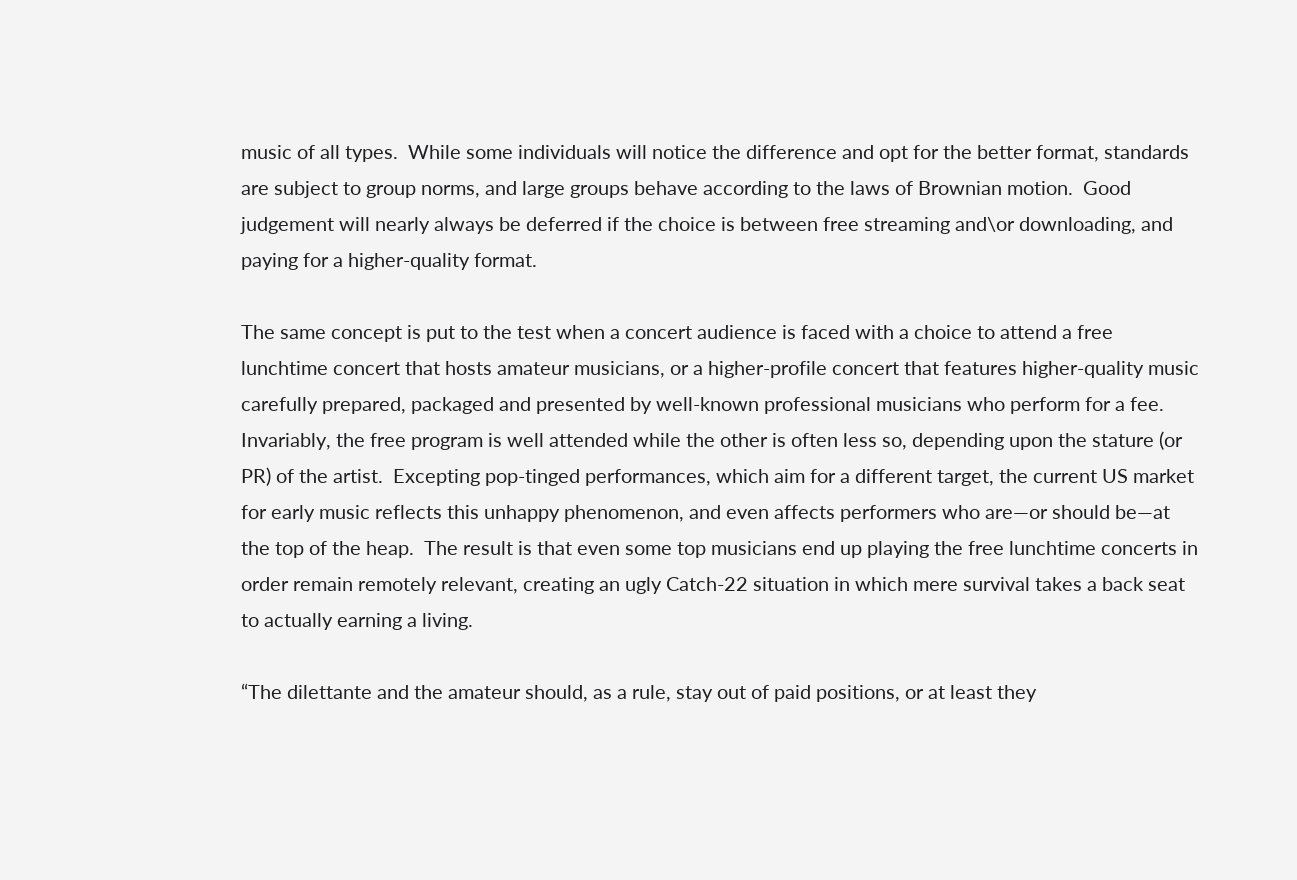music of all types.  While some individuals will notice the difference and opt for the better format, standards are subject to group norms, and large groups behave according to the laws of Brownian motion.  Good judgement will nearly always be deferred if the choice is between free streaming and\or downloading, and paying for a higher-quality format.

The same concept is put to the test when a concert audience is faced with a choice to attend a free lunchtime concert that hosts amateur musicians, or a higher-profile concert that features higher-quality music carefully prepared, packaged and presented by well-known professional musicians who perform for a fee.  Invariably, the free program is well attended while the other is often less so, depending upon the stature (or PR) of the artist.  Excepting pop-tinged performances, which aim for a different target, the current US market for early music reflects this unhappy phenomenon, and even affects performers who are—or should be—at the top of the heap.  The result is that even some top musicians end up playing the free lunchtime concerts in order remain remotely relevant, creating an ugly Catch-22 situation in which mere survival takes a back seat to actually earning a living.

“The dilettante and the amateur should, as a rule, stay out of paid positions, or at least they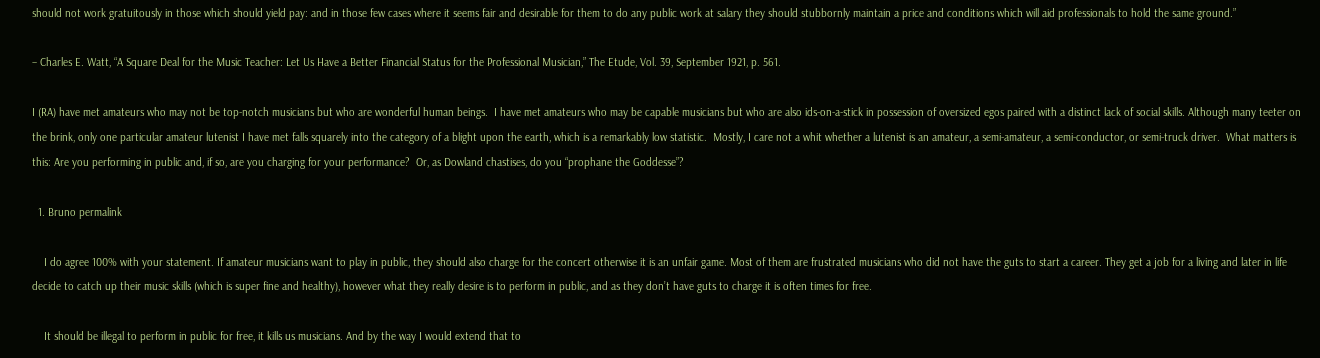should not work gratuitously in those which should yield pay: and in those few cases where it seems fair and desirable for them to do any public work at salary they should stubbornly maintain a price and conditions which will aid professionals to hold the same ground.”

– Charles E. Watt, “A Square Deal for the Music Teacher: Let Us Have a Better Financial Status for the Professional Musician,” The Etude, Vol. 39, September 1921, p. 561.

I (RA) have met amateurs who may not be top-notch musicians but who are wonderful human beings.  I have met amateurs who may be capable musicians but who are also ids-on-a-stick in possession of oversized egos paired with a distinct lack of social skills. Although many teeter on the brink, only one particular amateur lutenist I have met falls squarely into the category of a blight upon the earth, which is a remarkably low statistic.  Mostly, I care not a whit whether a lutenist is an amateur, a semi-amateur, a semi-conductor, or semi-truck driver.  What matters is this: Are you performing in public and, if so, are you charging for your performance?  Or, as Dowland chastises, do you “prophane the Goddesse”?

  1. Bruno permalink

    I do agree 100% with your statement. If amateur musicians want to play in public, they should also charge for the concert otherwise it is an unfair game. Most of them are frustrated musicians who did not have the guts to start a career. They get a job for a living and later in life decide to catch up their music skills (which is super fine and healthy), however what they really desire is to perform in public, and as they don’t have guts to charge it is often times for free.

    It should be illegal to perform in public for free, it kills us musicians. And by the way I would extend that to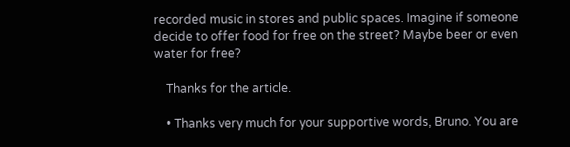recorded music in stores and public spaces. Imagine if someone decide to offer food for free on the street? Maybe beer or even water for free?

    Thanks for the article.

    • Thanks very much for your supportive words, Bruno. You are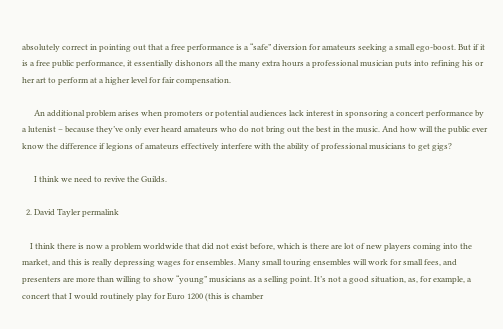absolutely correct in pointing out that a free performance is a “safe” diversion for amateurs seeking a small ego-boost. But if it is a free public performance, it essentially dishonors all the many extra hours a professional musician puts into refining his or her art to perform at a higher level for fair compensation.

      An additional problem arises when promoters or potential audiences lack interest in sponsoring a concert performance by a lutenist – because they’ve only ever heard amateurs who do not bring out the best in the music. And how will the public ever know the difference if legions of amateurs effectively interfere with the ability of professional musicians to get gigs?

      I think we need to revive the Guilds.

  2. David Tayler permalink

    I think there is now a problem worldwide that did not exist before, which is there are lot of new players coming into the market, and this is really depressing wages for ensembles. Many small touring ensembles will work for small fees, and presenters are more than willing to show “young” musicians as a selling point. It’s not a good situation, as, for example, a concert that I would routinely play for Euro 1200 (this is chamber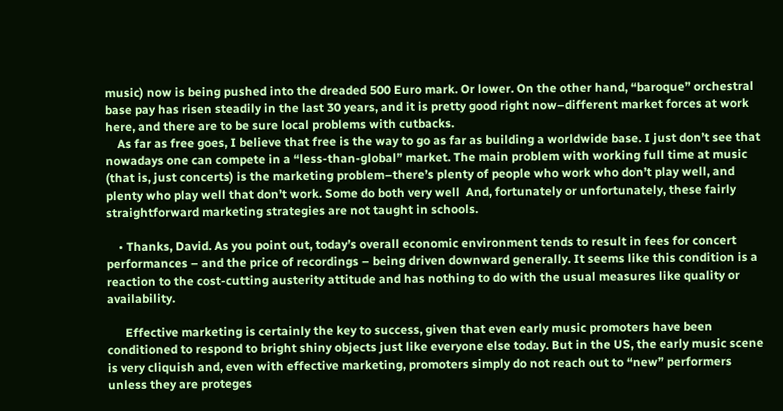music) now is being pushed into the dreaded 500 Euro mark. Or lower. On the other hand, “baroque” orchestral base pay has risen steadily in the last 30 years, and it is pretty good right now–different market forces at work here, and there are to be sure local problems with cutbacks.
    As far as free goes, I believe that free is the way to go as far as building a worldwide base. I just don’t see that nowadays one can compete in a “less-than-global” market. The main problem with working full time at music (that is, just concerts) is the marketing problem–there’s plenty of people who work who don’t play well, and plenty who play well that don’t work. Some do both very well  And, fortunately or unfortunately, these fairly straightforward marketing strategies are not taught in schools.

    • Thanks, David. As you point out, today’s overall economic environment tends to result in fees for concert performances – and the price of recordings – being driven downward generally. It seems like this condition is a reaction to the cost-cutting austerity attitude and has nothing to do with the usual measures like quality or availability.

      Effective marketing is certainly the key to success, given that even early music promoters have been conditioned to respond to bright shiny objects just like everyone else today. But in the US, the early music scene is very cliquish and, even with effective marketing, promoters simply do not reach out to “new” performers unless they are proteges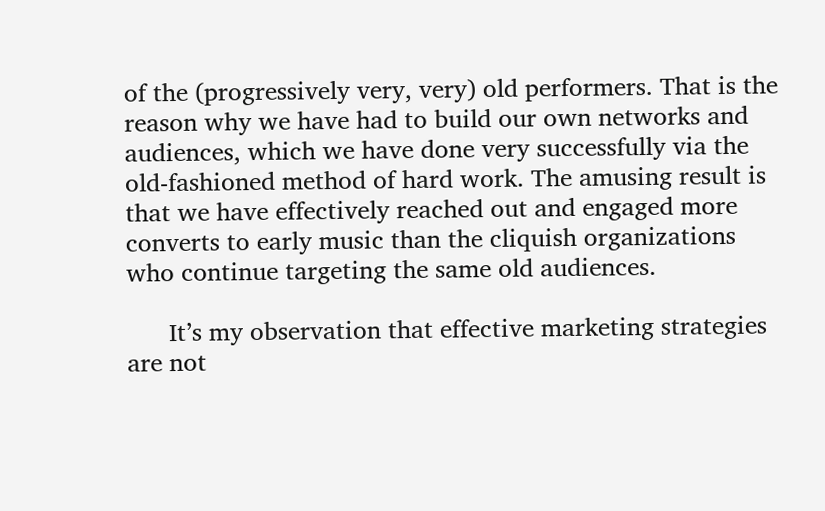of the (progressively very, very) old performers. That is the reason why we have had to build our own networks and audiences, which we have done very successfully via the old-fashioned method of hard work. The amusing result is that we have effectively reached out and engaged more converts to early music than the cliquish organizations who continue targeting the same old audiences.

      It’s my observation that effective marketing strategies are not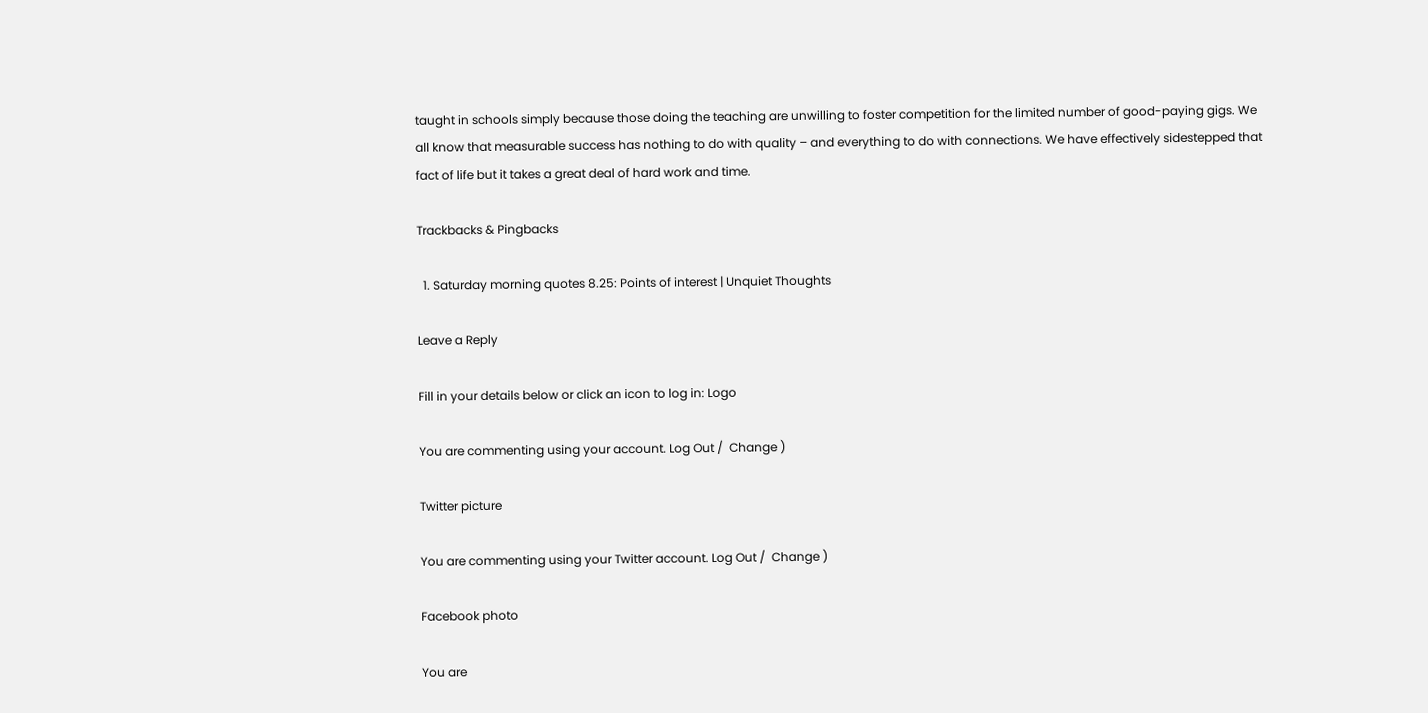taught in schools simply because those doing the teaching are unwilling to foster competition for the limited number of good-paying gigs. We all know that measurable success has nothing to do with quality – and everything to do with connections. We have effectively sidestepped that fact of life but it takes a great deal of hard work and time.

Trackbacks & Pingbacks

  1. Saturday morning quotes 8.25: Points of interest | Unquiet Thoughts

Leave a Reply

Fill in your details below or click an icon to log in: Logo

You are commenting using your account. Log Out /  Change )

Twitter picture

You are commenting using your Twitter account. Log Out /  Change )

Facebook photo

You are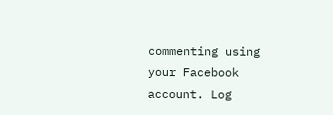commenting using your Facebook account. Log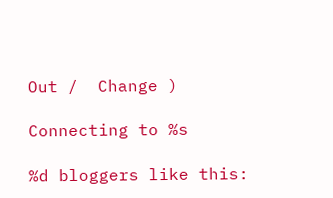Out /  Change )

Connecting to %s

%d bloggers like this: